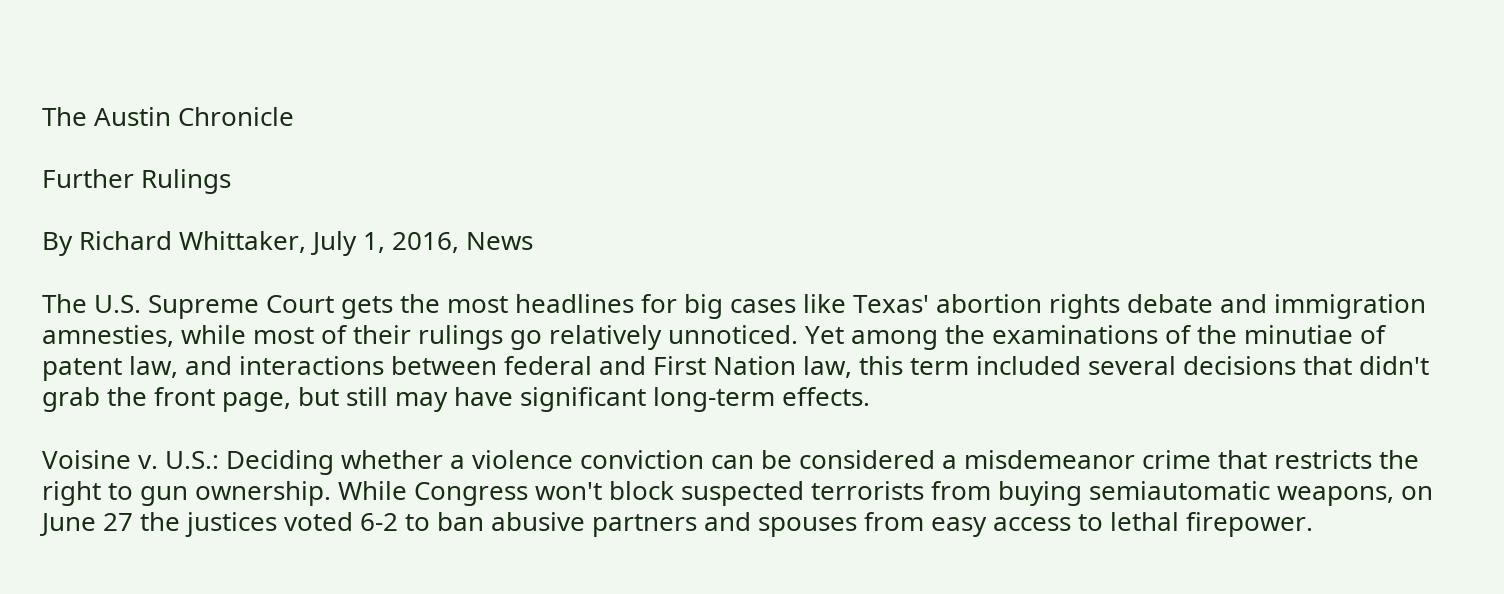The Austin Chronicle

Further Rulings

By Richard Whittaker, July 1, 2016, News

The U.S. Supreme Court gets the most headlines for big cases like Texas' abortion rights debate and immigration amnesties, while most of their rulings go relatively unnoticed. Yet among the examinations of the minutiae of patent law, and interactions between federal and First Nation law, this term included several decisions that didn't grab the front page, but still may have significant long-term effects.

Voisine v. U.S.: Deciding whether a violence conviction can be considered a misdemeanor crime that restricts the right to gun ownership. While Congress won't block suspected terrorists from buying semiautomatic weapons, on June 27 the justices voted 6-2 to ban abusive partners and spouses from easy access to lethal firepower.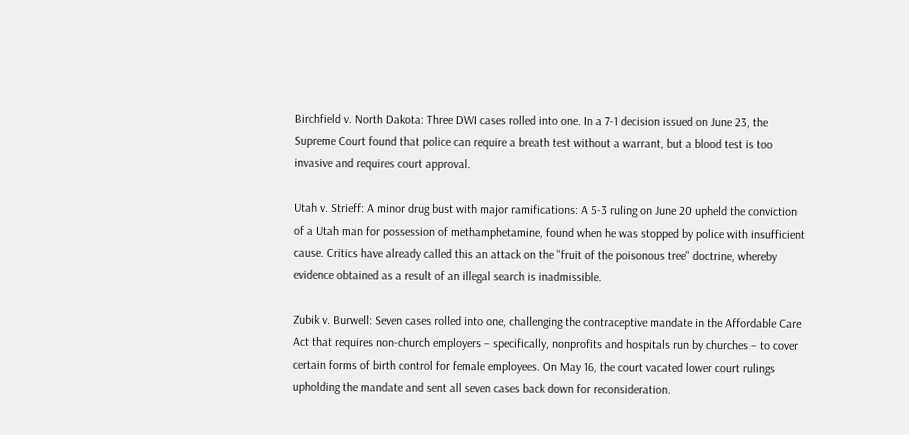Birchfield v. North Dakota: Three DWI cases rolled into one. In a 7-1 decision issued on June 23, the Supreme Court found that police can require a breath test without a warrant, but a blood test is too invasive and requires court approval.

Utah v. Strieff: A minor drug bust with major ramifications: A 5-3 ruling on June 20 upheld the conviction of a Utah man for possession of methamphetamine, found when he was stopped by police with insufficient cause. Critics have already called this an attack on the "fruit of the poisonous tree" doctrine, whereby evidence obtained as a result of an illegal search is inadmissible.

Zubik v. Burwell: Seven cases rolled into one, challenging the contraceptive mandate in the Affordable Care Act that requires non-church employers – specifically, nonprofits and hospitals run by churches – to cover certain forms of birth control for female employees. On May 16, the court vacated lower court rulings upholding the mandate and sent all seven cases back down for reconsideration.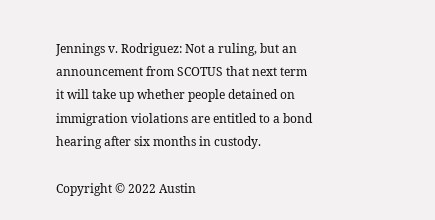Jennings v. Rodriguez: Not a ruling, but an announcement from SCOTUS that next term it will take up whether people detained on immigration violations are entitled to a bond hearing after six months in custody.

Copyright © 2022 Austin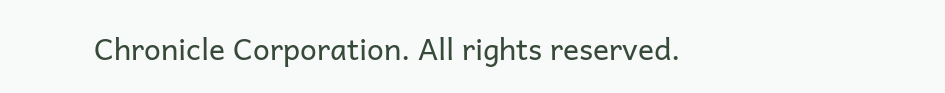Chronicle Corporation. All rights reserved.